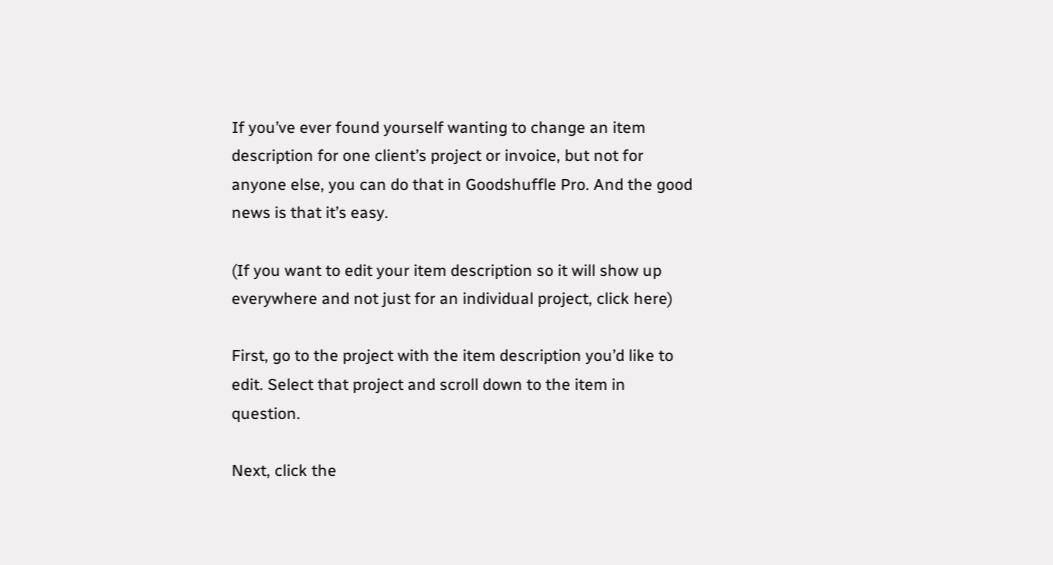If you’ve ever found yourself wanting to change an item description for one client’s project or invoice, but not for anyone else, you can do that in Goodshuffle Pro. And the good news is that it’s easy.

(If you want to edit your item description so it will show up everywhere and not just for an individual project, click here)

First, go to the project with the item description you’d like to edit. Select that project and scroll down to the item in question.

Next, click the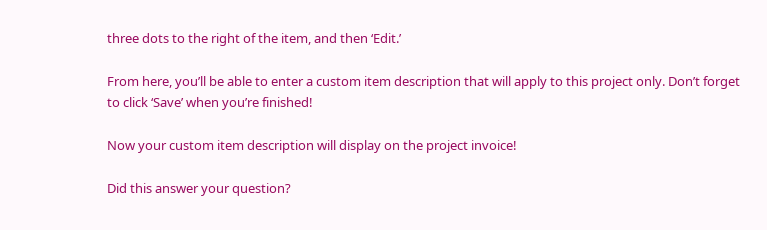three dots to the right of the item, and then ‘Edit.’

From here, you’ll be able to enter a custom item description that will apply to this project only. Don’t forget to click ‘Save’ when you’re finished!

Now your custom item description will display on the project invoice!

Did this answer your question?